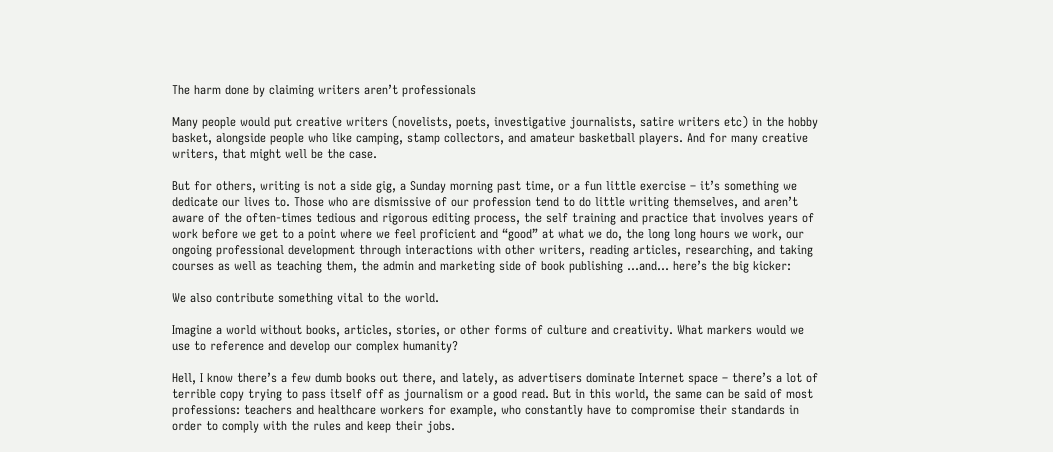The harm done by claiming writers aren’t professionals

Many people would put creative writers (novelists, poets, investigative journalists, satire writers etc) in the hobby basket, alongside people who like camping, stamp collectors, and amateur basketball players. And for many creative writers, that might well be the case.

But for others, writing is not a side gig, a Sunday morning past time, or a fun little exercise – it’s something we dedicate our lives to. Those who are dismissive of our profession tend to do little writing themselves, and aren’t aware of the often-times tedious and rigorous editing process, the self training and practice that involves years of work before we get to a point where we feel proficient and “good” at what we do, the long long hours we work, our ongoing professional development through interactions with other writers, reading articles, researching, and taking courses as well as teaching them, the admin and marketing side of book publishing …and… here’s the big kicker:

We also contribute something vital to the world.

Imagine a world without books, articles, stories, or other forms of culture and creativity. What markers would we use to reference and develop our complex humanity?

Hell, I know there’s a few dumb books out there, and lately, as advertisers dominate Internet space – there’s a lot of terrible copy trying to pass itself off as journalism or a good read. But in this world, the same can be said of most professions: teachers and healthcare workers for example, who constantly have to compromise their standards in order to comply with the rules and keep their jobs.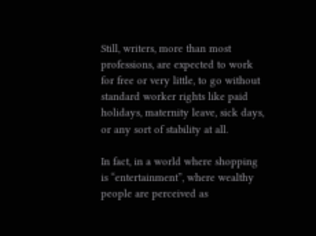Still, writers, more than most professions, are expected to work for free or very little, to go without standard worker rights like paid holidays, maternity leave, sick days, or any sort of stability at all.

In fact, in a world where shopping is “entertainment”, where wealthy people are perceived as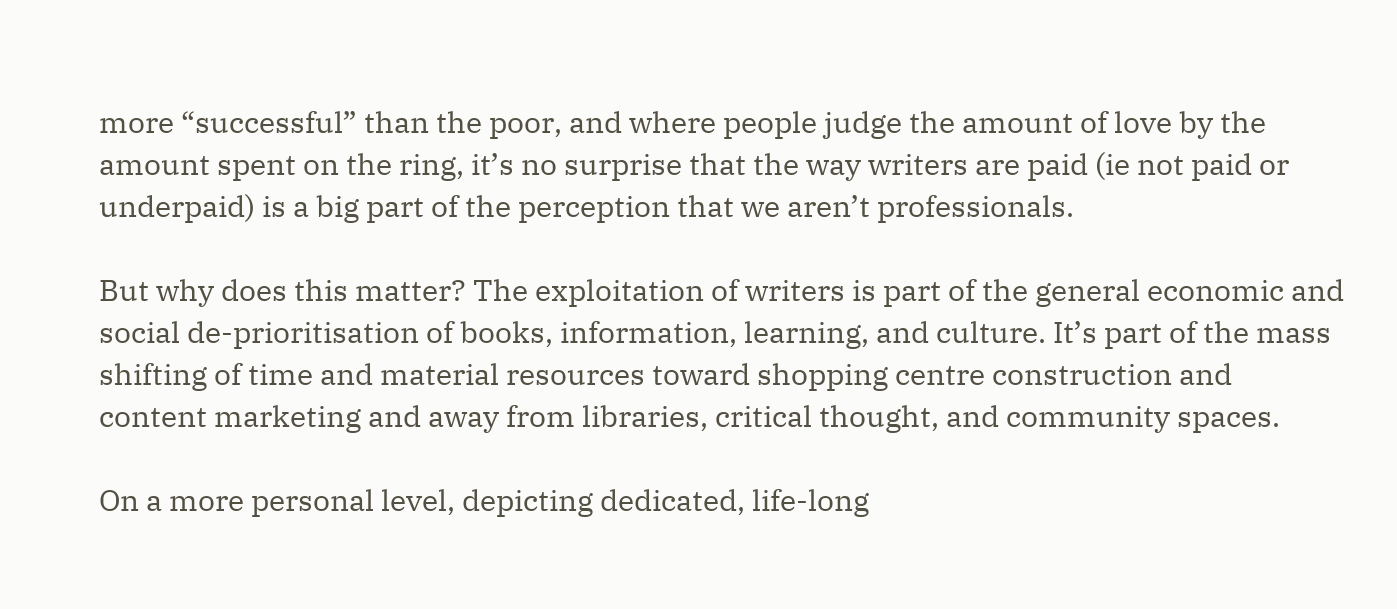more “successful” than the poor, and where people judge the amount of love by the amount spent on the ring, it’s no surprise that the way writers are paid (ie not paid or underpaid) is a big part of the perception that we aren’t professionals.

But why does this matter? The exploitation of writers is part of the general economic and social de-prioritisation of books, information, learning, and culture. It’s part of the mass shifting of time and material resources toward shopping centre construction and content marketing and away from libraries, critical thought, and community spaces.

On a more personal level, depicting dedicated, life-long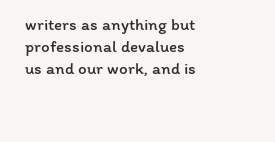writers as anything but professional devalues us and our work, and is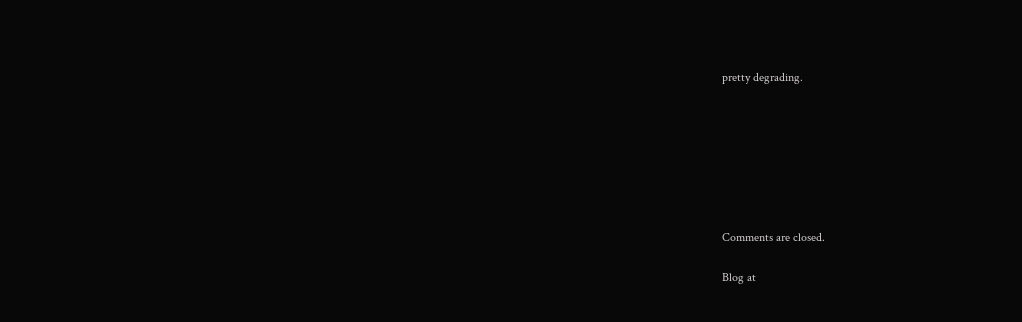pretty degrading.







Comments are closed.

Blog at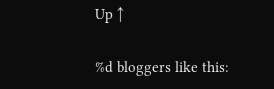Up ↑

%d bloggers like this: